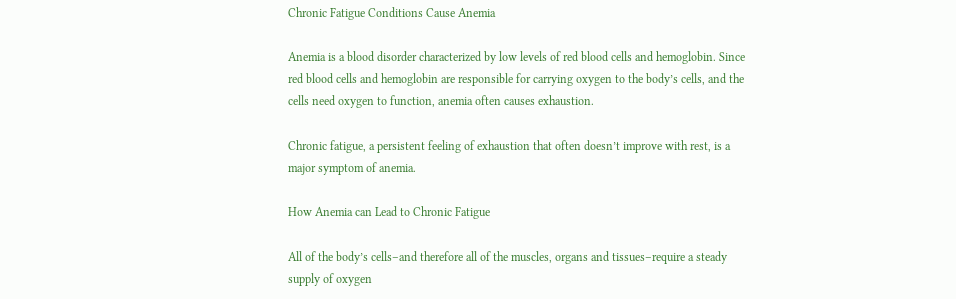Chronic Fatigue Conditions Cause Anemia

Anemia is a blood disorder characterized by low levels of red blood cells and hemoglobin. Since red blood cells and hemoglobin are responsible for carrying oxygen to the body’s cells, and the cells need oxygen to function, anemia often causes exhaustion.

Chronic fatigue, a persistent feeling of exhaustion that often doesn’t improve with rest, is a major symptom of anemia.

How Anemia can Lead to Chronic Fatigue

All of the body’s cells–and therefore all of the muscles, organs and tissues–require a steady supply of oxygen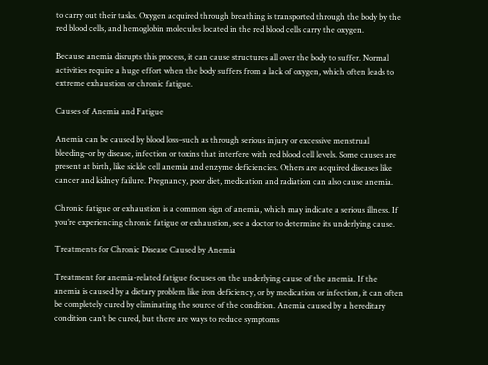to carry out their tasks. Oxygen acquired through breathing is transported through the body by the red blood cells, and hemoglobin molecules located in the red blood cells carry the oxygen.

Because anemia disrupts this process, it can cause structures all over the body to suffer. Normal activities require a huge effort when the body suffers from a lack of oxygen, which often leads to extreme exhaustion or chronic fatigue.

Causes of Anemia and Fatigue

Anemia can be caused by blood loss–such as through serious injury or excessive menstrual bleeding–or by disease, infection or toxins that interfere with red blood cell levels. Some causes are present at birth, like sickle cell anemia and enzyme deficiencies. Others are acquired diseases like cancer and kidney failure. Pregnancy, poor diet, medication and radiation can also cause anemia.

Chronic fatigue or exhaustion is a common sign of anemia, which may indicate a serious illness. If you’re experiencing chronic fatigue or exhaustion, see a doctor to determine its underlying cause.

Treatments for Chronic Disease Caused by Anemia

Treatment for anemia-related fatigue focuses on the underlying cause of the anemia. If the anemia is caused by a dietary problem like iron deficiency, or by medication or infection, it can often be completely cured by eliminating the source of the condition. Anemia caused by a hereditary condition can’t be cured, but there are ways to reduce symptoms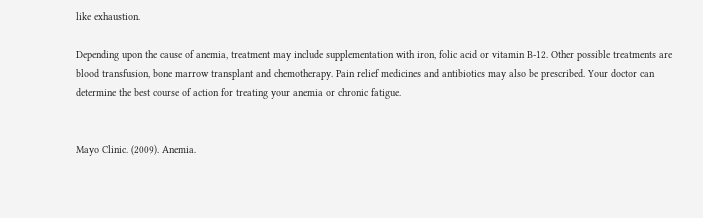like exhaustion.

Depending upon the cause of anemia, treatment may include supplementation with iron, folic acid or vitamin B-12. Other possible treatments are blood transfusion, bone marrow transplant and chemotherapy. Pain relief medicines and antibiotics may also be prescribed. Your doctor can determine the best course of action for treating your anemia or chronic fatigue.


Mayo Clinic. (2009). Anemia.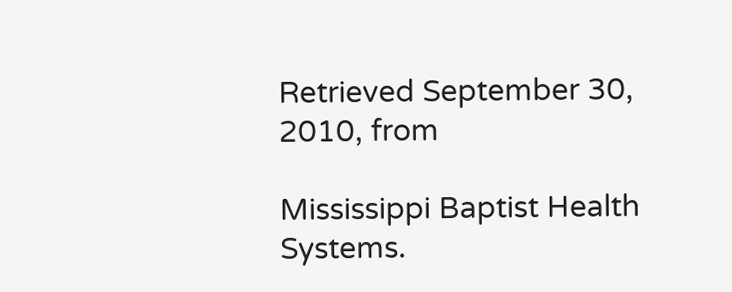Retrieved September 30, 2010, from

Mississippi Baptist Health Systems.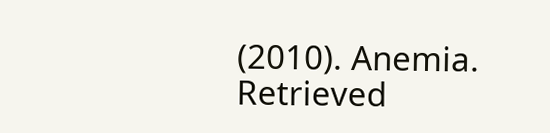(2010). Anemia. Retrieved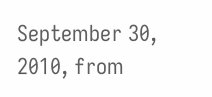September 30, 2010, from